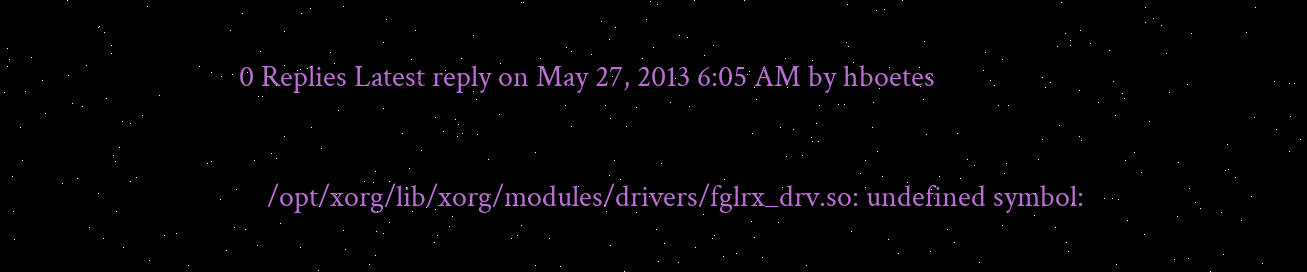0 Replies Latest reply on May 27, 2013 6:05 AM by hboetes

    /opt/xorg/lib/xorg/modules/drivers/fglrx_drv.so: undefined symbol: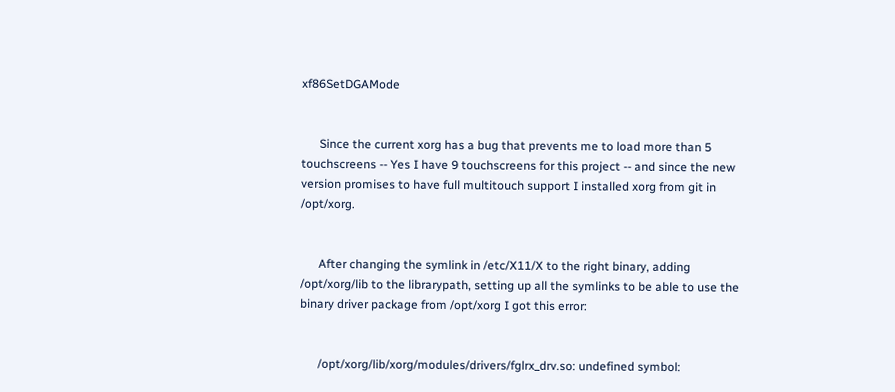xf86SetDGAMode


      Since the current xorg has a bug that prevents me to load more than 5 touchscreens -- Yes I have 9 touchscreens for this project -- and since the new version promises to have full multitouch support I installed xorg from git in /opt/xorg.


      After changing the symlink in /etc/X11/X to the right binary, adding /opt/xorg/lib to the librarypath, setting up all the symlinks to be able to use the binary driver package from /opt/xorg I got this error:


      /opt/xorg/lib/xorg/modules/drivers/fglrx_drv.so: undefined symbol: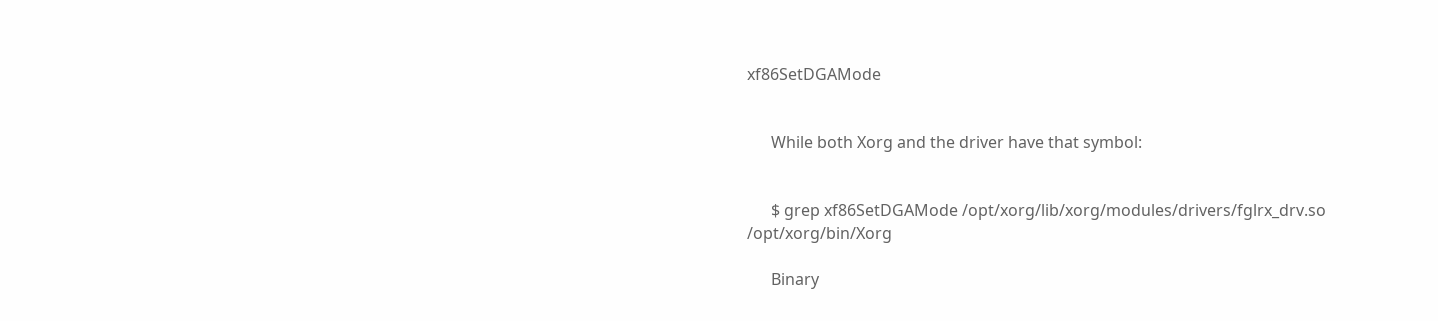xf86SetDGAMode


      While both Xorg and the driver have that symbol:


      $ grep xf86SetDGAMode /opt/xorg/lib/xorg/modules/drivers/fglrx_drv.so /opt/xorg/bin/Xorg

      Binary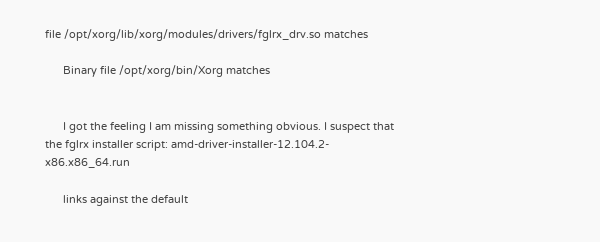file /opt/xorg/lib/xorg/modules/drivers/fglrx_drv.so matches

      Binary file /opt/xorg/bin/Xorg matches


      I got the feeling I am missing something obvious. I suspect that the fglrx installer script: amd-driver-installer-12.104.2-x86.x86_64.run

      links against the default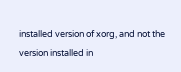installed version of xorg, and not the version installed in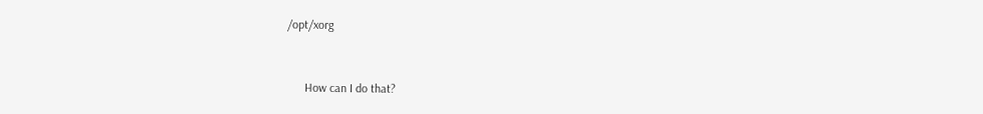/opt/xorg


      How can I do that?